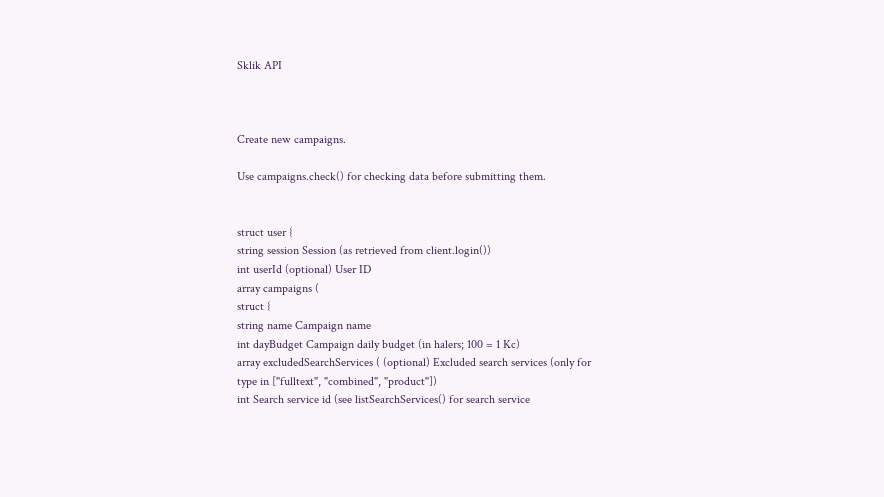Sklik API



Create new campaigns.

Use campaigns.check() for checking data before submitting them.


struct user {
string session Session (as retrieved from client.login())
int userId (optional) User ID
array campaigns (
struct {
string name Campaign name
int dayBudget Campaign daily budget (in halers; 100 = 1 Kc)
array excludedSearchServices ( (optional) Excluded search services (only for type in ["fulltext", "combined", "product"])
int Search service id (see listSearchServices() for search service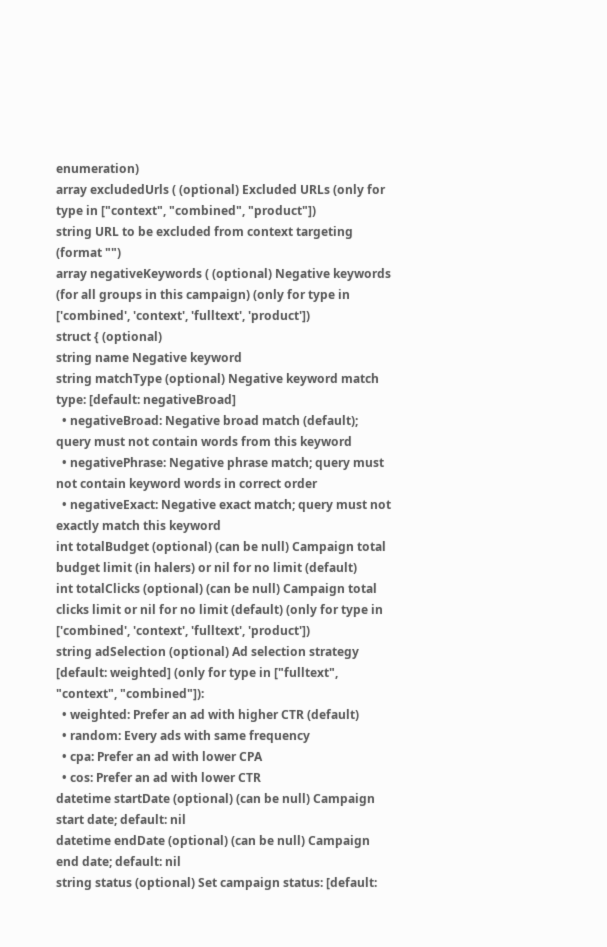enumeration)
array excludedUrls ( (optional) Excluded URLs (only for type in ["context", "combined", "product"])
string URL to be excluded from context targeting (format "")
array negativeKeywords ( (optional) Negative keywords (for all groups in this campaign) (only for type in ['combined', 'context', 'fulltext', 'product'])
struct { (optional)
string name Negative keyword
string matchType (optional) Negative keyword match type: [default: negativeBroad]
  • negativeBroad: Negative broad match (default); query must not contain words from this keyword
  • negativePhrase: Negative phrase match; query must not contain keyword words in correct order
  • negativeExact: Negative exact match; query must not exactly match this keyword
int totalBudget (optional) (can be null) Campaign total budget limit (in halers) or nil for no limit (default)
int totalClicks (optional) (can be null) Campaign total clicks limit or nil for no limit (default) (only for type in ['combined', 'context', 'fulltext', 'product'])
string adSelection (optional) Ad selection strategy [default: weighted] (only for type in ["fulltext", "context", "combined"]):
  • weighted: Prefer an ad with higher CTR (default)
  • random: Every ads with same frequency
  • cpa: Prefer an ad with lower CPA
  • cos: Prefer an ad with lower CTR
datetime startDate (optional) (can be null) Campaign start date; default: nil
datetime endDate (optional) (can be null) Campaign end date; default: nil
string status (optional) Set campaign status: [default: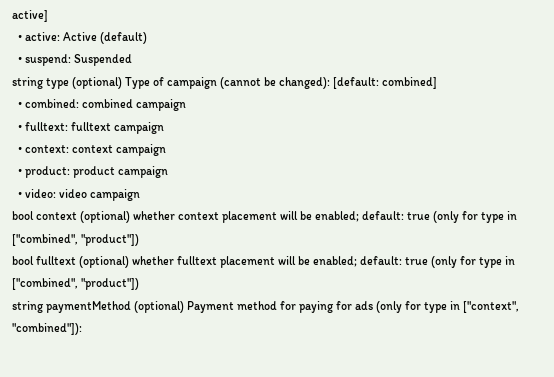active]
  • active: Active (default)
  • suspend: Suspended
string type (optional) Type of campaign (cannot be changed): [default: combined]
  • combined: combined campaign
  • fulltext: fulltext campaign
  • context: context campaign
  • product: product campaign
  • video: video campaign
bool context (optional) whether context placement will be enabled; default: true (only for type in ["combined", "product"])
bool fulltext (optional) whether fulltext placement will be enabled; default: true (only for type in ["combined", "product"])
string paymentMethod (optional) Payment method for paying for ads (only for type in ["context", "combined"]):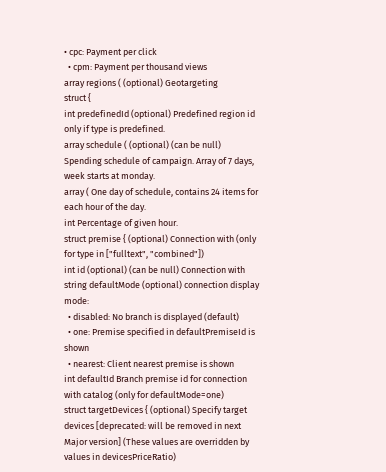• cpc: Payment per click
  • cpm: Payment per thousand views
array regions ( (optional) Geotargeting
struct {
int predefinedId (optional) Predefined region id only if type is predefined.
array schedule ( (optional) (can be null) Spending schedule of campaign. Array of 7 days, week starts at monday.
array ( One day of schedule, contains 24 items for each hour of the day.
int Percentage of given hour.
struct premise { (optional) Connection with (only for type in ["fulltext", "combined"])
int id (optional) (can be null) Connection with
string defaultMode (optional) connection display mode:
  • disabled: No branch is displayed (default)
  • one: Premise specified in defaultPremiseId is shown
  • nearest: Client nearest premise is shown
int defaultId Branch premise id for connection with catalog (only for defaultMode=one)
struct targetDevices { (optional) Specify target devices [deprecated: will be removed in next Major version] (These values are overridden by values in devicesPriceRatio)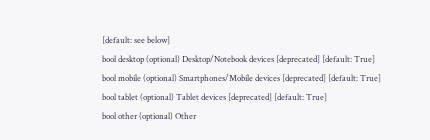[default: see below]
bool desktop (optional) Desktop/Notebook devices [deprecated] [default: True]
bool mobile (optional) Smartphones/Mobile devices [deprecated] [default: True]
bool tablet (optional) Tablet devices [deprecated] [default: True]
bool other (optional) Other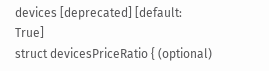devices [deprecated] [default: True]
struct devicesPriceRatio { (optional)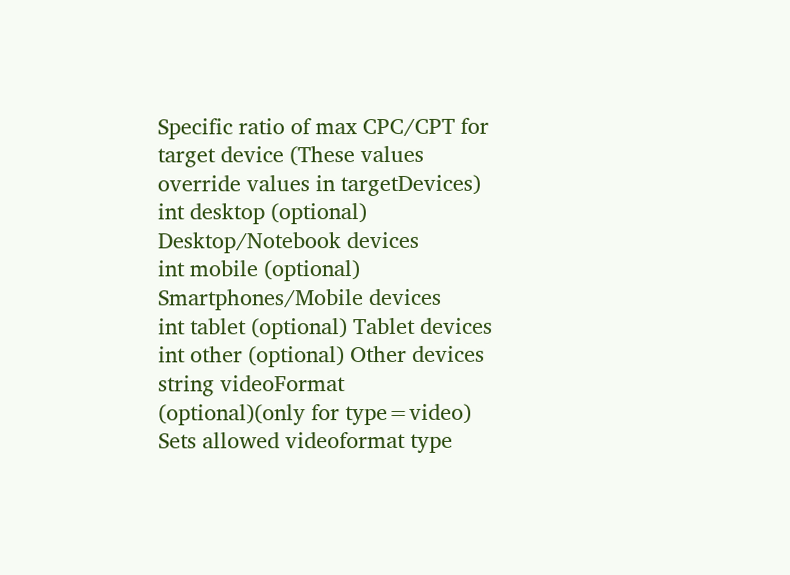Specific ratio of max CPC/CPT for target device (These values override values in targetDevices)
int desktop (optional) Desktop/Notebook devices
int mobile (optional) Smartphones/Mobile devices
int tablet (optional) Tablet devices
int other (optional) Other devices
string videoFormat (optional)(only for type=video) Sets allowed videoformat type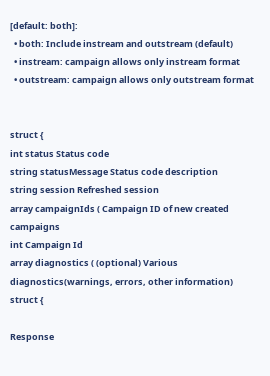[default: both]:
  • both: Include instream and outstream (default)
  • instream: campaign allows only instream format
  • outstream: campaign allows only outstream format


struct {
int status Status code
string statusMessage Status code description
string session Refreshed session
array campaignIds ( Campaign ID of new created campaigns
int Campaign Id
array diagnostics ( (optional) Various diagnostics(warnings, errors, other information)
struct {

Response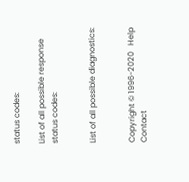status codes:

List of all possible response status codes:


List of all possible diagnostics:


Copyright © 1996-2020   Help   Contact